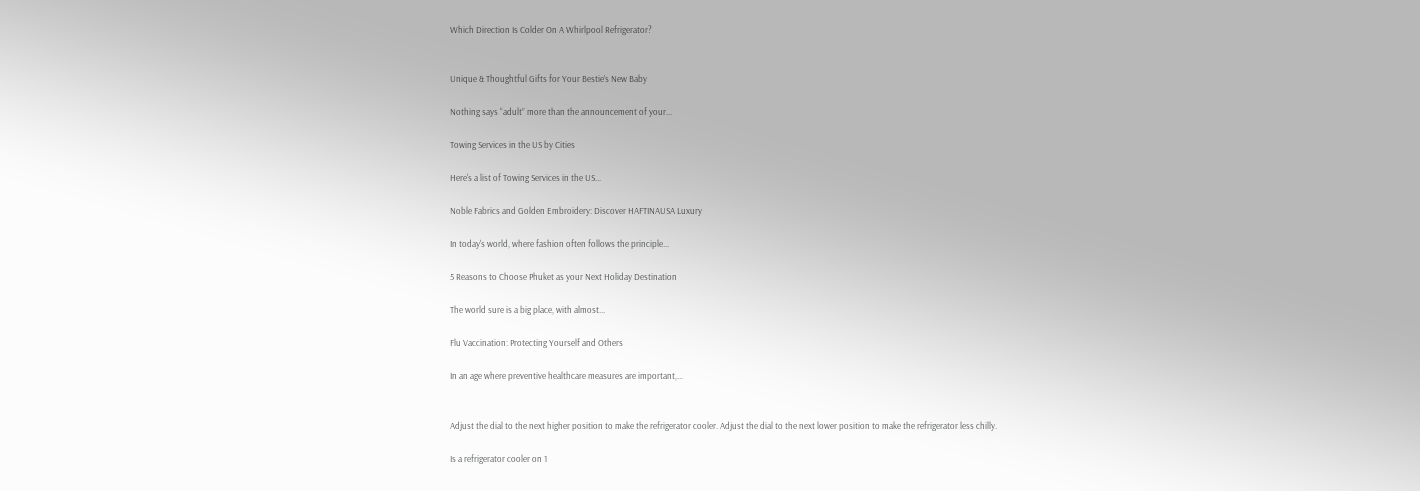Which Direction Is Colder On A Whirlpool Refrigerator?


Unique & Thoughtful Gifts for Your Bestie’s New Baby

Nothing says “adult” more than the announcement of your...

Towing Services in the US by Cities

Here's a list of Towing Services in the US...

Noble Fabrics and Golden Embroidery: Discover HAFTINAUSA Luxury

In today's world, where fashion often follows the principle...

5 Reasons to Choose Phuket as your Next Holiday Destination

The world sure is a big place, with almost...

Flu Vaccination: Protecting Yourself and Others

In an age where preventive healthcare measures are important,...


Adjust the dial to the next higher position to make the refrigerator cooler. Adjust the dial to the next lower position to make the refrigerator less chilly.

Is a refrigerator cooler on 1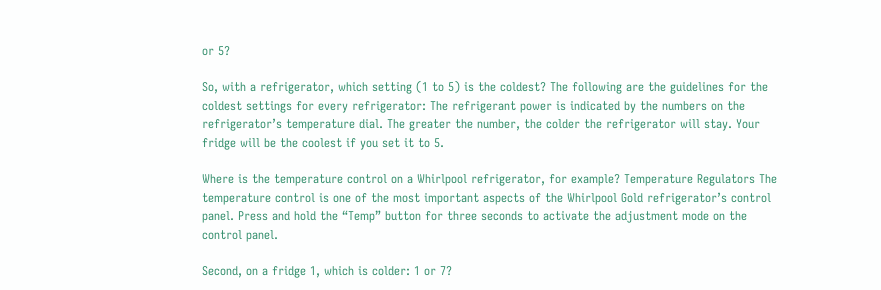or 5?

So, with a refrigerator, which setting (1 to 5) is the coldest? The following are the guidelines for the coldest settings for every refrigerator: The refrigerant power is indicated by the numbers on the refrigerator’s temperature dial. The greater the number, the colder the refrigerator will stay. Your fridge will be the coolest if you set it to 5.

Where is the temperature control on a Whirlpool refrigerator, for example? Temperature Regulators The temperature control is one of the most important aspects of the Whirlpool Gold refrigerator’s control panel. Press and hold the “Temp” button for three seconds to activate the adjustment mode on the control panel.

Second, on a fridge 1, which is colder: 1 or 7?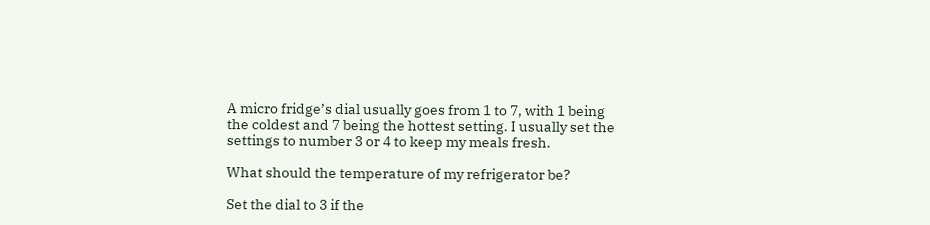A micro fridge’s dial usually goes from 1 to 7, with 1 being the coldest and 7 being the hottest setting. I usually set the settings to number 3 or 4 to keep my meals fresh.

What should the temperature of my refrigerator be?

Set the dial to 3 if the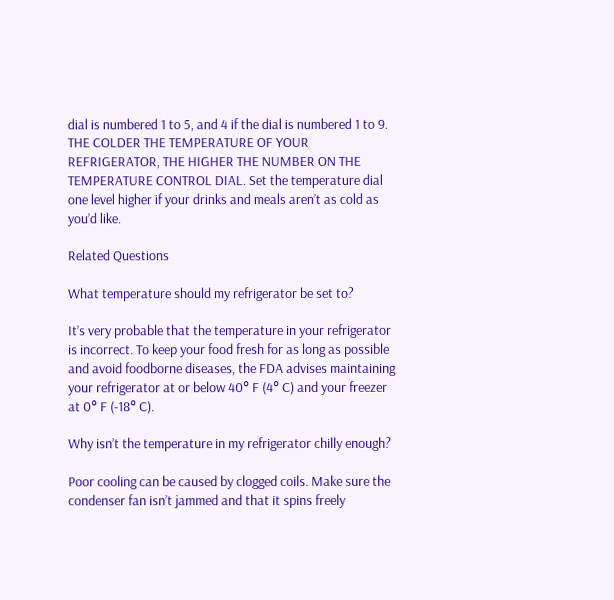dial is numbered 1 to 5, and 4 if the dial is numbered 1 to 9. THE COLDER THE TEMPERATURE OF YOUR REFRIGERATOR, THE HIGHER THE NUMBER ON THE TEMPERATURE CONTROL DIAL. Set the temperature dial one level higher if your drinks and meals aren’t as cold as you’d like.

Related Questions

What temperature should my refrigerator be set to?

It’s very probable that the temperature in your refrigerator is incorrect. To keep your food fresh for as long as possible and avoid foodborne diseases, the FDA advises maintaining your refrigerator at or below 40° F (4° C) and your freezer at 0° F (-18° C).

Why isn’t the temperature in my refrigerator chilly enough?

Poor cooling can be caused by clogged coils. Make sure the condenser fan isn’t jammed and that it spins freely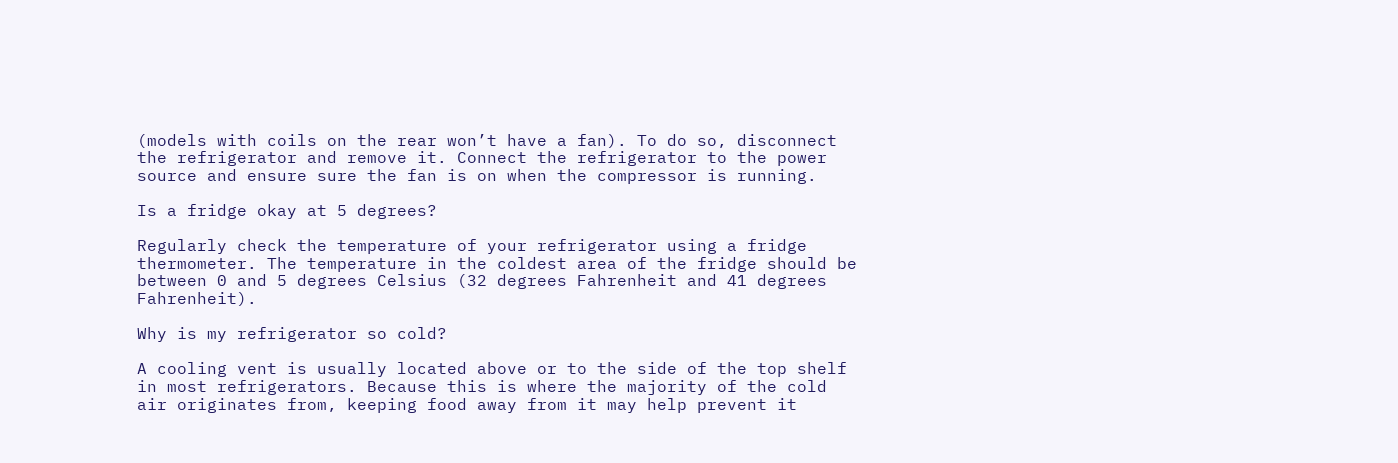(models with coils on the rear won’t have a fan). To do so, disconnect the refrigerator and remove it. Connect the refrigerator to the power source and ensure sure the fan is on when the compressor is running.

Is a fridge okay at 5 degrees?

Regularly check the temperature of your refrigerator using a fridge thermometer. The temperature in the coldest area of the fridge should be between 0 and 5 degrees Celsius (32 degrees Fahrenheit and 41 degrees Fahrenheit).

Why is my refrigerator so cold?

A cooling vent is usually located above or to the side of the top shelf in most refrigerators. Because this is where the majority of the cold air originates from, keeping food away from it may help prevent it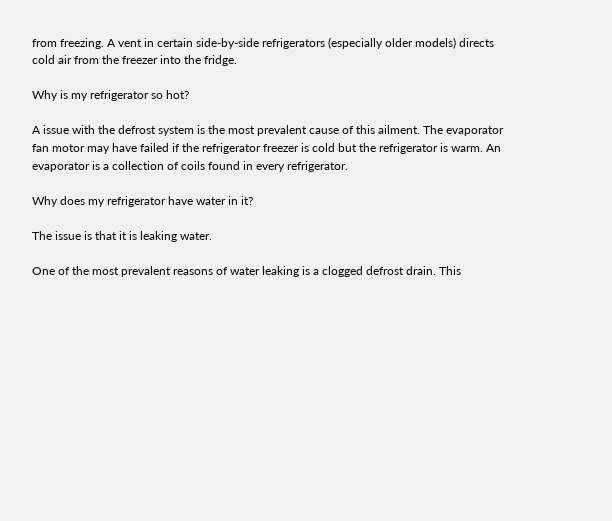from freezing. A vent in certain side-by-side refrigerators (especially older models) directs cold air from the freezer into the fridge.

Why is my refrigerator so hot?

A issue with the defrost system is the most prevalent cause of this ailment. The evaporator fan motor may have failed if the refrigerator freezer is cold but the refrigerator is warm. An evaporator is a collection of coils found in every refrigerator.

Why does my refrigerator have water in it?

The issue is that it is leaking water.

One of the most prevalent reasons of water leaking is a clogged defrost drain. This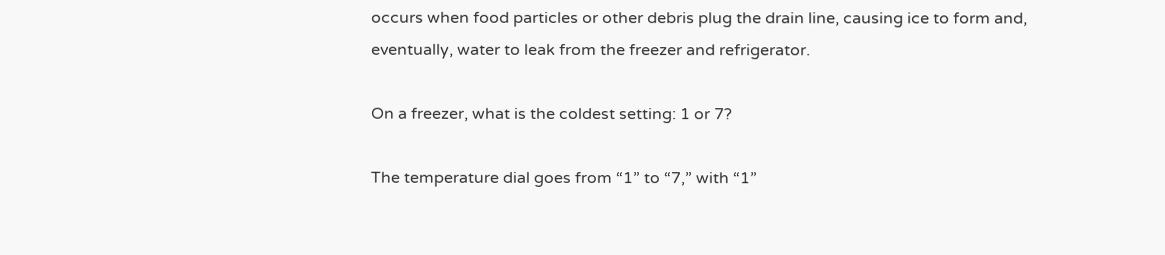occurs when food particles or other debris plug the drain line, causing ice to form and, eventually, water to leak from the freezer and refrigerator.

On a freezer, what is the coldest setting: 1 or 7?

The temperature dial goes from “1” to “7,” with “1”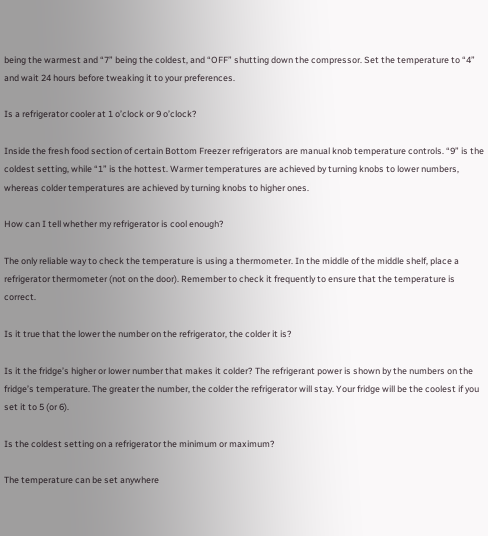being the warmest and “7” being the coldest, and “OFF” shutting down the compressor. Set the temperature to “4” and wait 24 hours before tweaking it to your preferences.

Is a refrigerator cooler at 1 o’clock or 9 o’clock?

Inside the fresh food section of certain Bottom Freezer refrigerators are manual knob temperature controls. “9” is the coldest setting, while “1” is the hottest. Warmer temperatures are achieved by turning knobs to lower numbers, whereas colder temperatures are achieved by turning knobs to higher ones.

How can I tell whether my refrigerator is cool enough?

The only reliable way to check the temperature is using a thermometer. In the middle of the middle shelf, place a refrigerator thermometer (not on the door). Remember to check it frequently to ensure that the temperature is correct.

Is it true that the lower the number on the refrigerator, the colder it is?

Is it the fridge’s higher or lower number that makes it colder? The refrigerant power is shown by the numbers on the fridge’s temperature. The greater the number, the colder the refrigerator will stay. Your fridge will be the coolest if you set it to 5 (or 6).

Is the coldest setting on a refrigerator the minimum or maximum?

The temperature can be set anywhere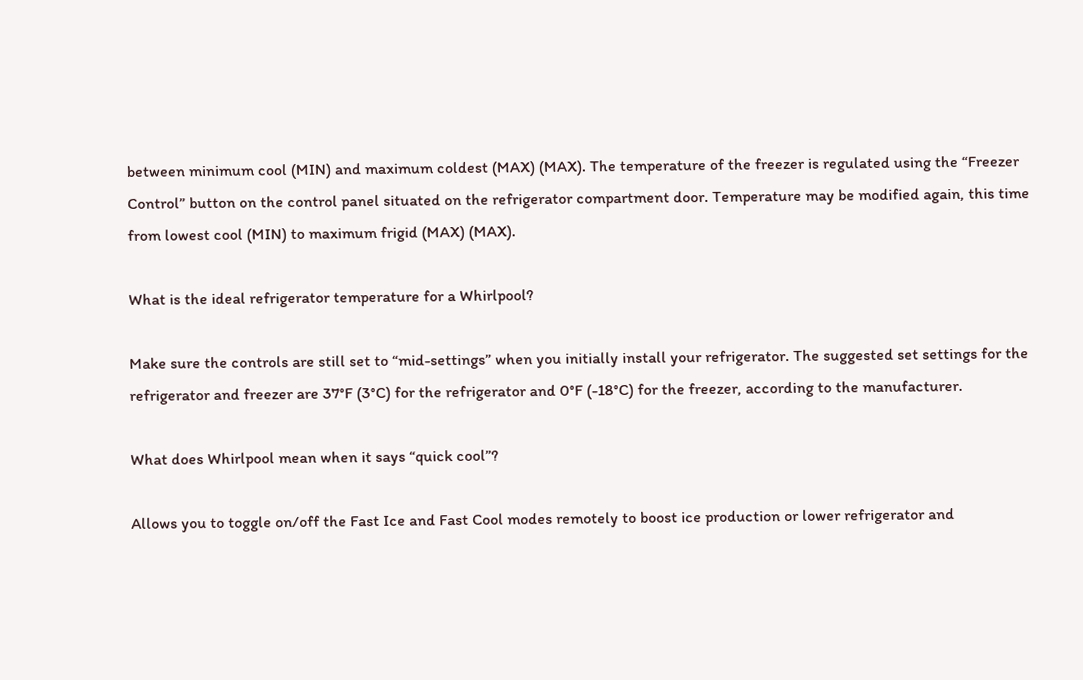between minimum cool (MIN) and maximum coldest (MAX) (MAX). The temperature of the freezer is regulated using the “Freezer Control” button on the control panel situated on the refrigerator compartment door. Temperature may be modified again, this time from lowest cool (MIN) to maximum frigid (MAX) (MAX).

What is the ideal refrigerator temperature for a Whirlpool?

Make sure the controls are still set to “mid-settings” when you initially install your refrigerator. The suggested set settings for the refrigerator and freezer are 37°F (3°C) for the refrigerator and 0°F (-18°C) for the freezer, according to the manufacturer.

What does Whirlpool mean when it says “quick cool”?

Allows you to toggle on/off the Fast Ice and Fast Cool modes remotely to boost ice production or lower refrigerator and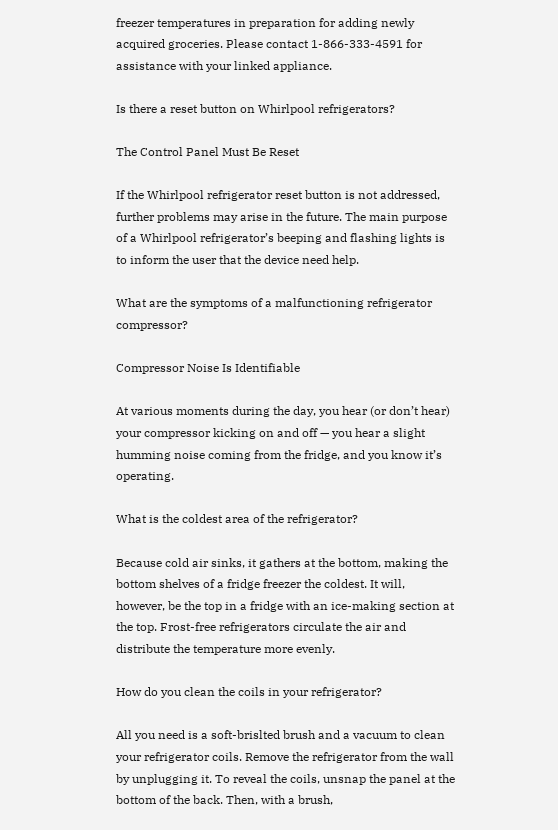freezer temperatures in preparation for adding newly acquired groceries. Please contact 1-866-333-4591 for assistance with your linked appliance.

Is there a reset button on Whirlpool refrigerators?

The Control Panel Must Be Reset

If the Whirlpool refrigerator reset button is not addressed, further problems may arise in the future. The main purpose of a Whirlpool refrigerator’s beeping and flashing lights is to inform the user that the device need help.

What are the symptoms of a malfunctioning refrigerator compressor?

Compressor Noise Is Identifiable

At various moments during the day, you hear (or don’t hear) your compressor kicking on and off — you hear a slight humming noise coming from the fridge, and you know it’s operating.

What is the coldest area of the refrigerator?

Because cold air sinks, it gathers at the bottom, making the bottom shelves of a fridge freezer the coldest. It will, however, be the top in a fridge with an ice-making section at the top. Frost-free refrigerators circulate the air and distribute the temperature more evenly.

How do you clean the coils in your refrigerator?

All you need is a soft-brislted brush and a vacuum to clean your refrigerator coils. Remove the refrigerator from the wall by unplugging it. To reveal the coils, unsnap the panel at the bottom of the back. Then, with a brush,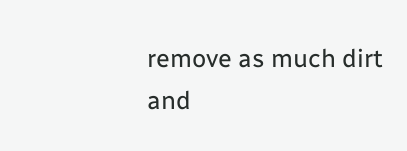remove as much dirt and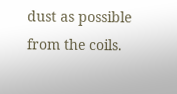dust as possible from the coils.